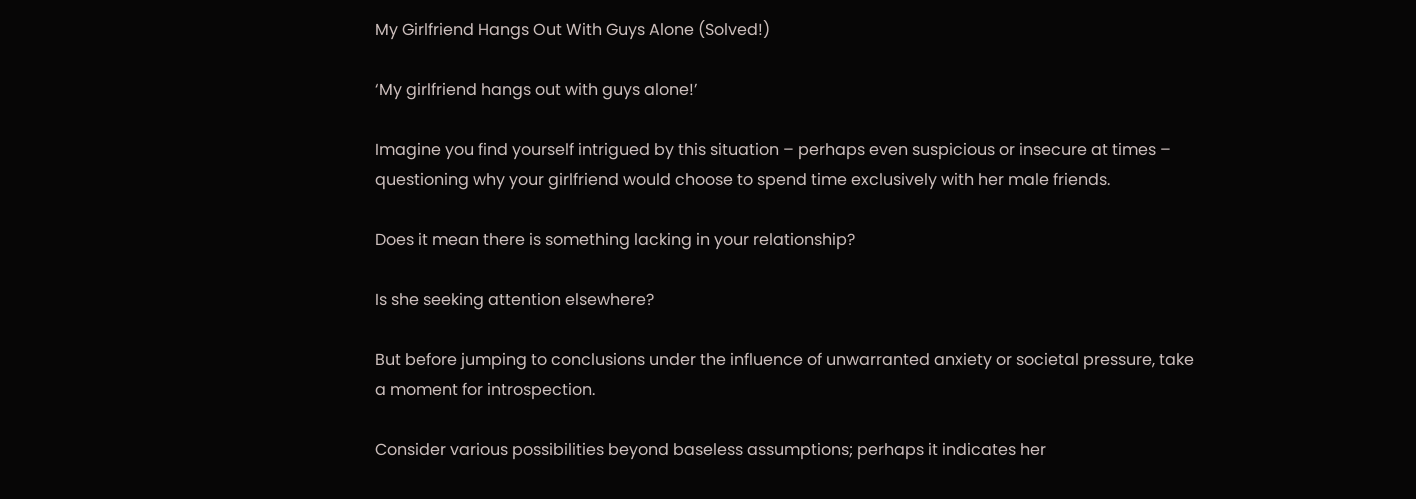My Girlfriend Hangs Out With Guys Alone (Solved!)

‘My girlfriend hangs out with guys alone!’

Imagine you find yourself intrigued by this situation – perhaps even suspicious or insecure at times – questioning why your girlfriend would choose to spend time exclusively with her male friends.

Does it mean there is something lacking in your relationship?

Is she seeking attention elsewhere?

But before jumping to conclusions under the influence of unwarranted anxiety or societal pressure, take a moment for introspection.

Consider various possibilities beyond baseless assumptions; perhaps it indicates her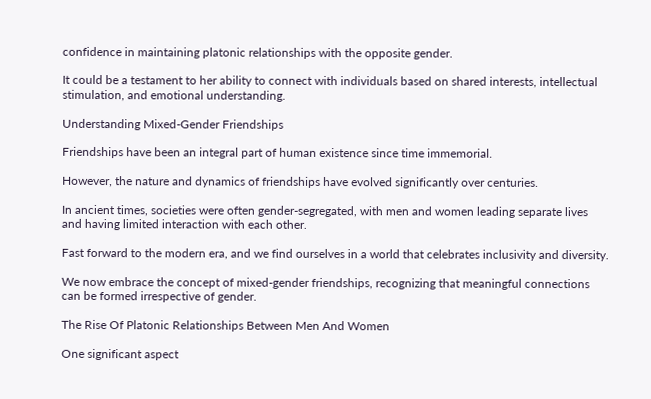confidence in maintaining platonic relationships with the opposite gender.

It could be a testament to her ability to connect with individuals based on shared interests, intellectual stimulation, and emotional understanding.

Understanding Mixed-Gender Friendships

Friendships have been an integral part of human existence since time immemorial.

However, the nature and dynamics of friendships have evolved significantly over centuries.

In ancient times, societies were often gender-segregated, with men and women leading separate lives and having limited interaction with each other.

Fast forward to the modern era, and we find ourselves in a world that celebrates inclusivity and diversity.

We now embrace the concept of mixed-gender friendships, recognizing that meaningful connections can be formed irrespective of gender.

The Rise Of Platonic Relationships Between Men And Women

One significant aspect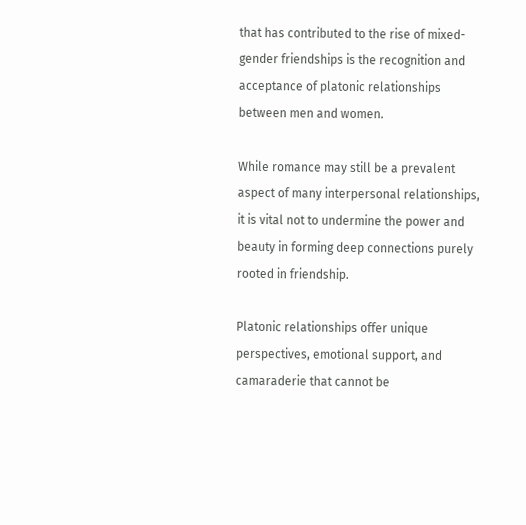that has contributed to the rise of mixed-gender friendships is the recognition and acceptance of platonic relationships between men and women.

While romance may still be a prevalent aspect of many interpersonal relationships, it is vital not to undermine the power and beauty in forming deep connections purely rooted in friendship.

Platonic relationships offer unique perspectives, emotional support, and camaraderie that cannot be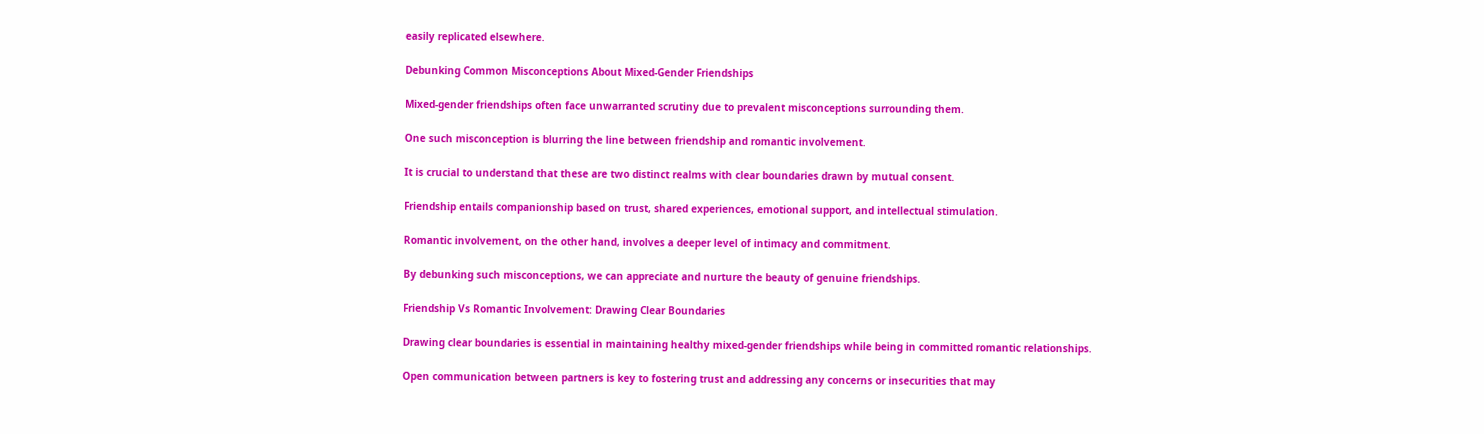easily replicated elsewhere.

Debunking Common Misconceptions About Mixed-Gender Friendships

Mixed-gender friendships often face unwarranted scrutiny due to prevalent misconceptions surrounding them.

One such misconception is blurring the line between friendship and romantic involvement.

It is crucial to understand that these are two distinct realms with clear boundaries drawn by mutual consent.

Friendship entails companionship based on trust, shared experiences, emotional support, and intellectual stimulation.

Romantic involvement, on the other hand, involves a deeper level of intimacy and commitment.

By debunking such misconceptions, we can appreciate and nurture the beauty of genuine friendships.

Friendship Vs Romantic Involvement: Drawing Clear Boundaries

Drawing clear boundaries is essential in maintaining healthy mixed-gender friendships while being in committed romantic relationships.

Open communication between partners is key to fostering trust and addressing any concerns or insecurities that may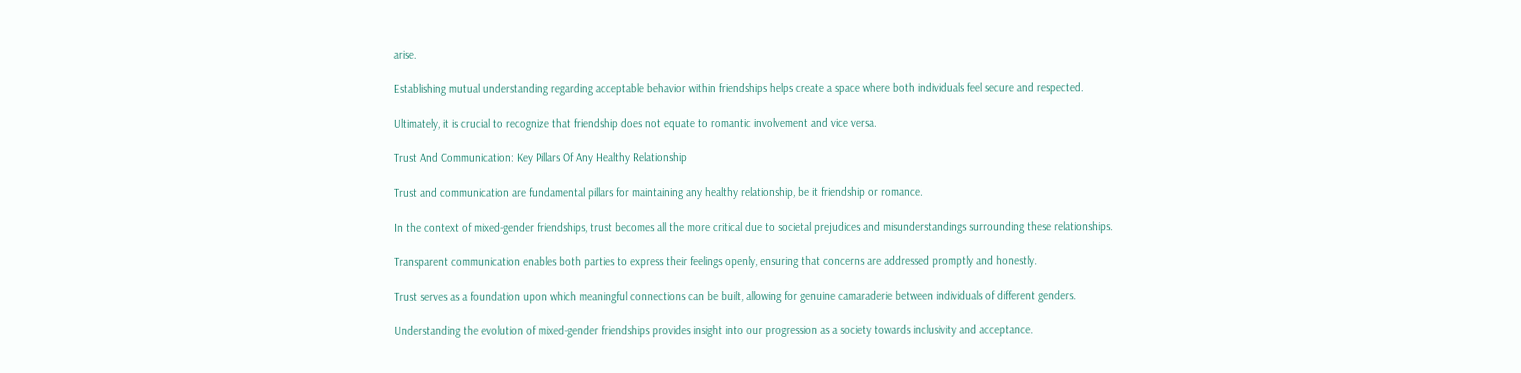arise.

Establishing mutual understanding regarding acceptable behavior within friendships helps create a space where both individuals feel secure and respected.

Ultimately, it is crucial to recognize that friendship does not equate to romantic involvement and vice versa.

Trust And Communication: Key Pillars Of Any Healthy Relationship

Trust and communication are fundamental pillars for maintaining any healthy relationship, be it friendship or romance.

In the context of mixed-gender friendships, trust becomes all the more critical due to societal prejudices and misunderstandings surrounding these relationships.

Transparent communication enables both parties to express their feelings openly, ensuring that concerns are addressed promptly and honestly.

Trust serves as a foundation upon which meaningful connections can be built, allowing for genuine camaraderie between individuals of different genders.

Understanding the evolution of mixed-gender friendships provides insight into our progression as a society towards inclusivity and acceptance.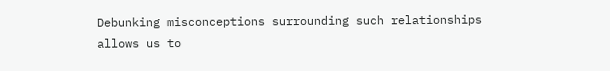Debunking misconceptions surrounding such relationships allows us to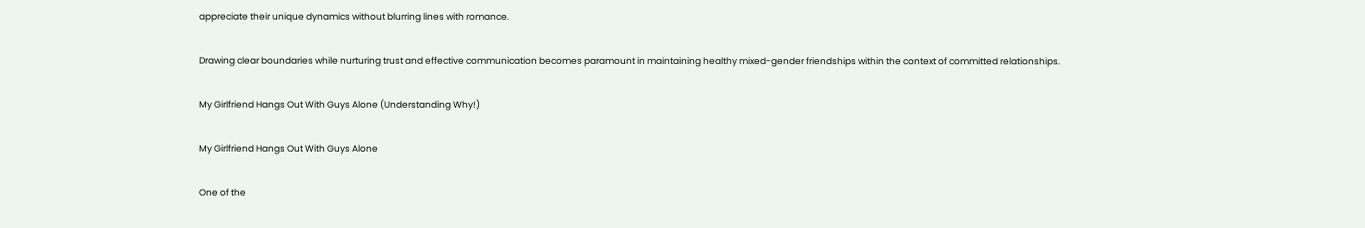appreciate their unique dynamics without blurring lines with romance.

Drawing clear boundaries while nurturing trust and effective communication becomes paramount in maintaining healthy mixed-gender friendships within the context of committed relationships.

My Girlfriend Hangs Out With Guys Alone (Understanding Why!)

My Girlfriend Hangs Out With Guys Alone

One of the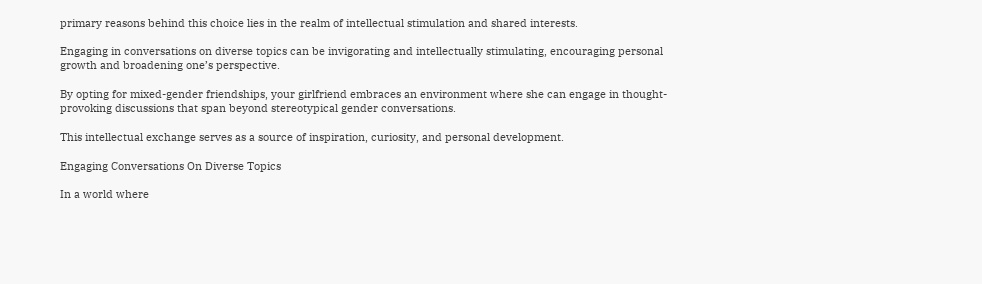primary reasons behind this choice lies in the realm of intellectual stimulation and shared interests.

Engaging in conversations on diverse topics can be invigorating and intellectually stimulating, encouraging personal growth and broadening one’s perspective.

By opting for mixed-gender friendships, your girlfriend embraces an environment where she can engage in thought-provoking discussions that span beyond stereotypical gender conversations.

This intellectual exchange serves as a source of inspiration, curiosity, and personal development.

Engaging Conversations On Diverse Topics

In a world where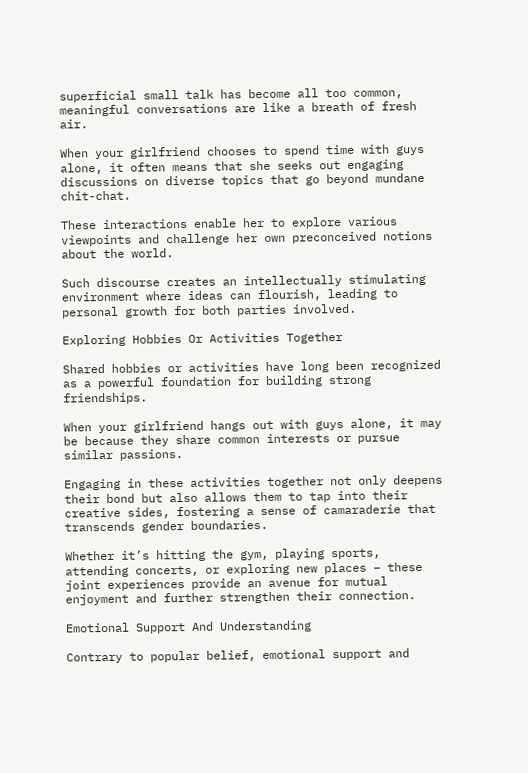superficial small talk has become all too common, meaningful conversations are like a breath of fresh air.

When your girlfriend chooses to spend time with guys alone, it often means that she seeks out engaging discussions on diverse topics that go beyond mundane chit-chat.

These interactions enable her to explore various viewpoints and challenge her own preconceived notions about the world.

Such discourse creates an intellectually stimulating environment where ideas can flourish, leading to personal growth for both parties involved.

Exploring Hobbies Or Activities Together

Shared hobbies or activities have long been recognized as a powerful foundation for building strong friendships.

When your girlfriend hangs out with guys alone, it may be because they share common interests or pursue similar passions.

Engaging in these activities together not only deepens their bond but also allows them to tap into their creative sides, fostering a sense of camaraderie that transcends gender boundaries.

Whether it’s hitting the gym, playing sports, attending concerts, or exploring new places – these joint experiences provide an avenue for mutual enjoyment and further strengthen their connection.

Emotional Support And Understanding

Contrary to popular belief, emotional support and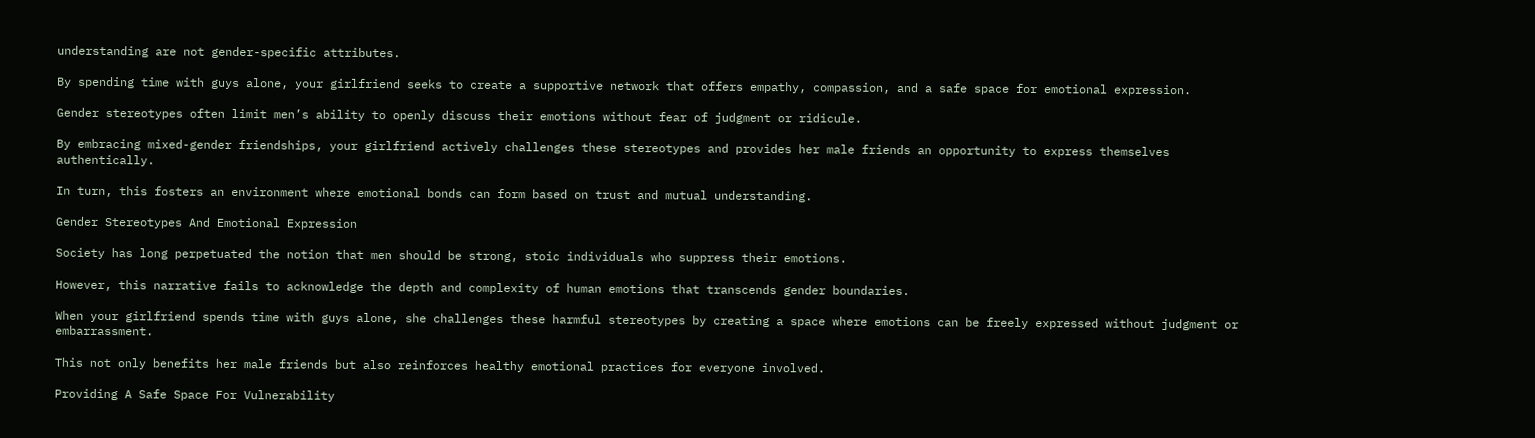understanding are not gender-specific attributes.

By spending time with guys alone, your girlfriend seeks to create a supportive network that offers empathy, compassion, and a safe space for emotional expression.

Gender stereotypes often limit men’s ability to openly discuss their emotions without fear of judgment or ridicule.

By embracing mixed-gender friendships, your girlfriend actively challenges these stereotypes and provides her male friends an opportunity to express themselves authentically.

In turn, this fosters an environment where emotional bonds can form based on trust and mutual understanding.

Gender Stereotypes And Emotional Expression

Society has long perpetuated the notion that men should be strong, stoic individuals who suppress their emotions.

However, this narrative fails to acknowledge the depth and complexity of human emotions that transcends gender boundaries.

When your girlfriend spends time with guys alone, she challenges these harmful stereotypes by creating a space where emotions can be freely expressed without judgment or embarrassment.

This not only benefits her male friends but also reinforces healthy emotional practices for everyone involved.

Providing A Safe Space For Vulnerability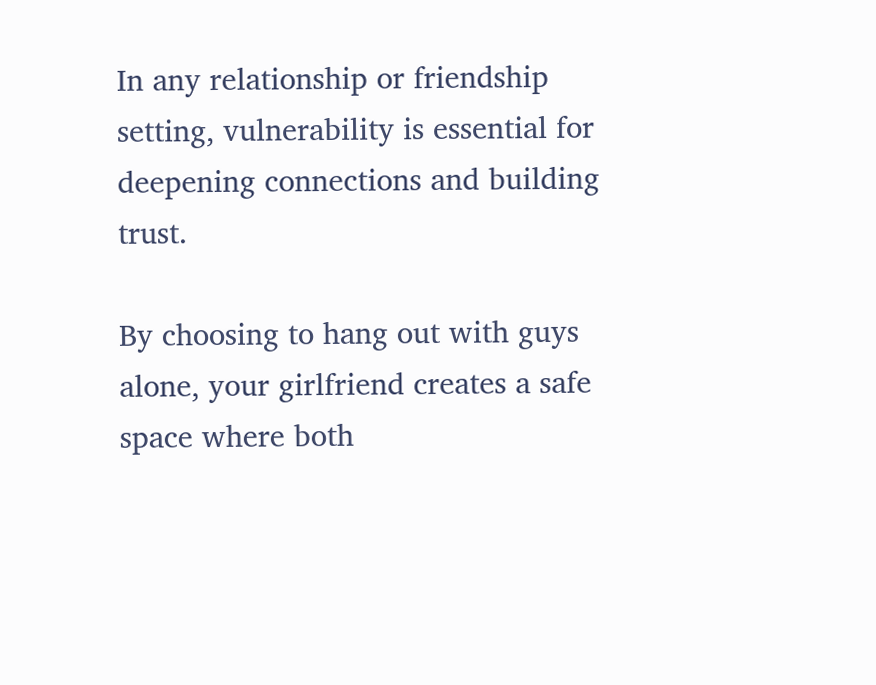In any relationship or friendship setting, vulnerability is essential for deepening connections and building trust.

By choosing to hang out with guys alone, your girlfriend creates a safe space where both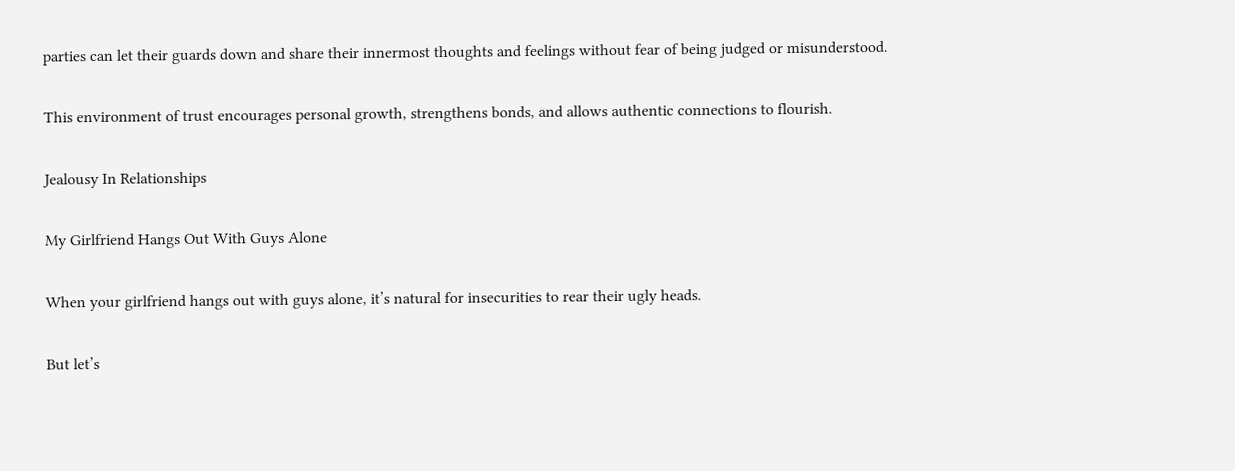parties can let their guards down and share their innermost thoughts and feelings without fear of being judged or misunderstood.

This environment of trust encourages personal growth, strengthens bonds, and allows authentic connections to flourish.

Jealousy In Relationships

My Girlfriend Hangs Out With Guys Alone

When your girlfriend hangs out with guys alone, it’s natural for insecurities to rear their ugly heads.

But let’s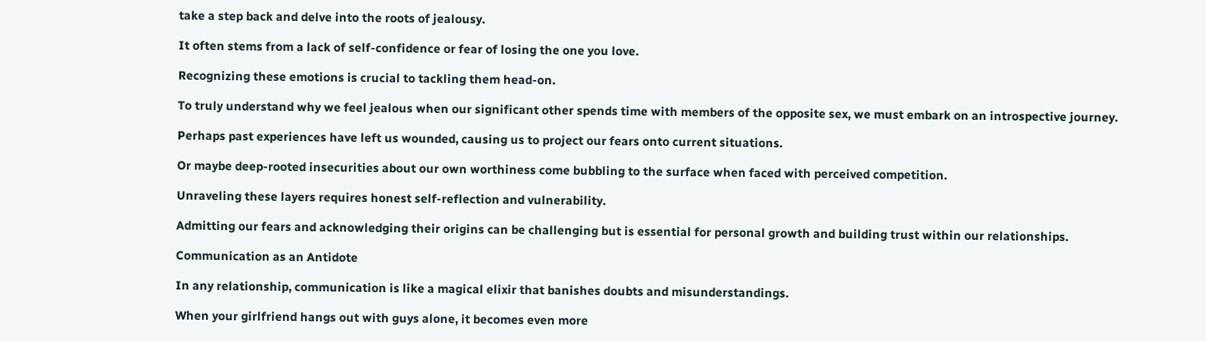take a step back and delve into the roots of jealousy.

It often stems from a lack of self-confidence or fear of losing the one you love.

Recognizing these emotions is crucial to tackling them head-on.

To truly understand why we feel jealous when our significant other spends time with members of the opposite sex, we must embark on an introspective journey.

Perhaps past experiences have left us wounded, causing us to project our fears onto current situations.

Or maybe deep-rooted insecurities about our own worthiness come bubbling to the surface when faced with perceived competition.

Unraveling these layers requires honest self-reflection and vulnerability.

Admitting our fears and acknowledging their origins can be challenging but is essential for personal growth and building trust within our relationships.

Communication as an Antidote

In any relationship, communication is like a magical elixir that banishes doubts and misunderstandings.

When your girlfriend hangs out with guys alone, it becomes even more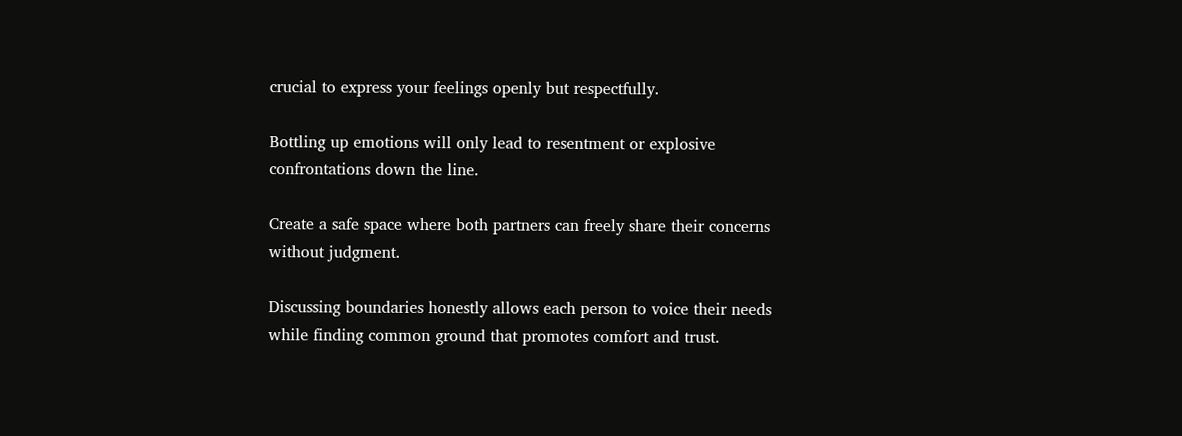crucial to express your feelings openly but respectfully.

Bottling up emotions will only lead to resentment or explosive confrontations down the line.

Create a safe space where both partners can freely share their concerns without judgment.

Discussing boundaries honestly allows each person to voice their needs while finding common ground that promotes comfort and trust.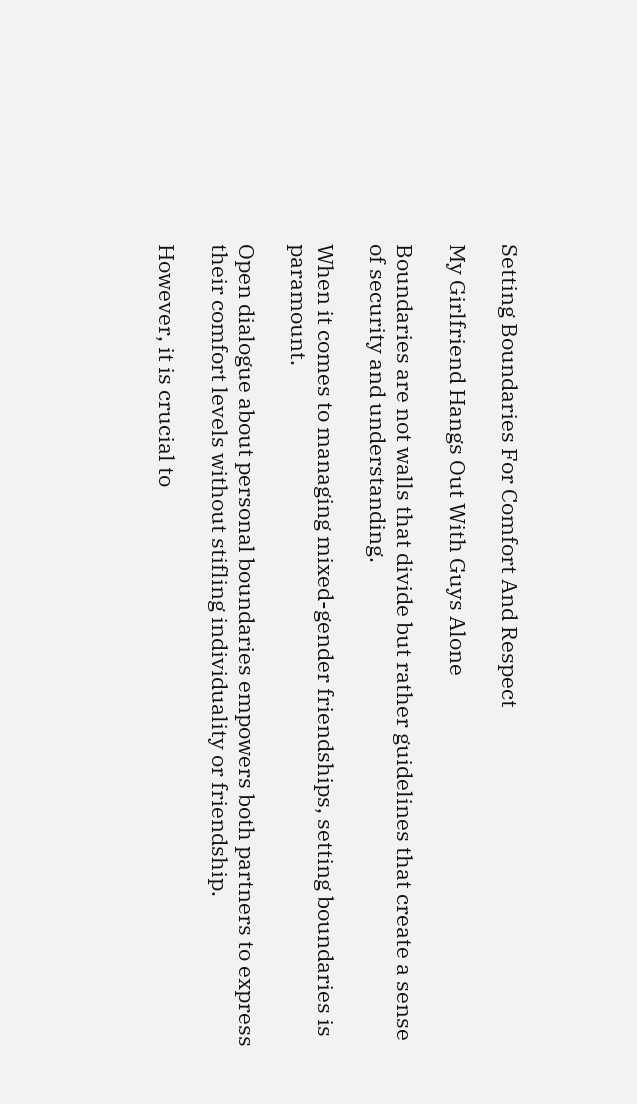Setting Boundaries For Comfort And Respect

My Girlfriend Hangs Out With Guys Alone

Boundaries are not walls that divide but rather guidelines that create a sense of security and understanding.

When it comes to managing mixed-gender friendships, setting boundaries is paramount.

Open dialogue about personal boundaries empowers both partners to express their comfort levels without stifling individuality or friendship.

However, it is crucial to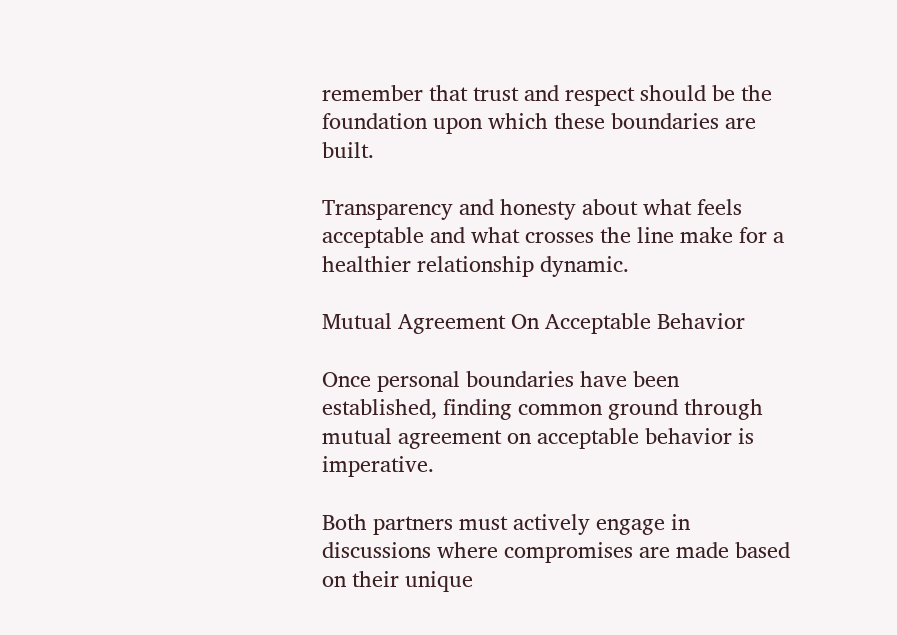remember that trust and respect should be the foundation upon which these boundaries are built.

Transparency and honesty about what feels acceptable and what crosses the line make for a healthier relationship dynamic.

Mutual Agreement On Acceptable Behavior

Once personal boundaries have been established, finding common ground through mutual agreement on acceptable behavior is imperative.

Both partners must actively engage in discussions where compromises are made based on their unique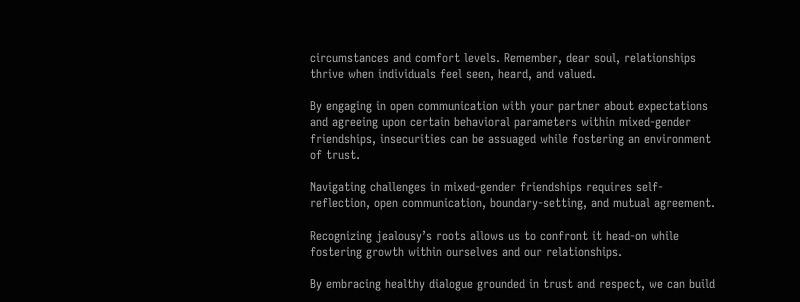circumstances and comfort levels. Remember, dear soul, relationships thrive when individuals feel seen, heard, and valued.

By engaging in open communication with your partner about expectations and agreeing upon certain behavioral parameters within mixed-gender friendships, insecurities can be assuaged while fostering an environment of trust.

Navigating challenges in mixed-gender friendships requires self-reflection, open communication, boundary-setting, and mutual agreement.

Recognizing jealousy’s roots allows us to confront it head-on while fostering growth within ourselves and our relationships.

By embracing healthy dialogue grounded in trust and respect, we can build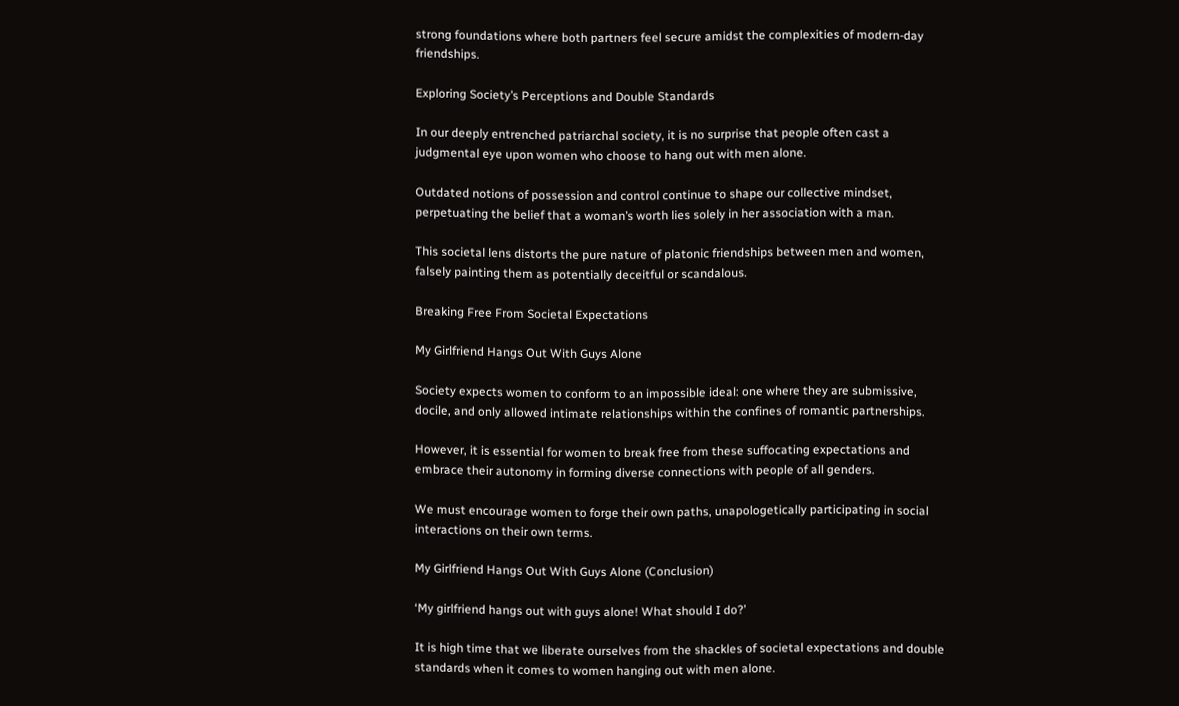strong foundations where both partners feel secure amidst the complexities of modern-day friendships.

Exploring Society’s Perceptions and Double Standards

In our deeply entrenched patriarchal society, it is no surprise that people often cast a judgmental eye upon women who choose to hang out with men alone.

Outdated notions of possession and control continue to shape our collective mindset, perpetuating the belief that a woman’s worth lies solely in her association with a man.

This societal lens distorts the pure nature of platonic friendships between men and women, falsely painting them as potentially deceitful or scandalous.

Breaking Free From Societal Expectations

My Girlfriend Hangs Out With Guys Alone

Society expects women to conform to an impossible ideal: one where they are submissive, docile, and only allowed intimate relationships within the confines of romantic partnerships.

However, it is essential for women to break free from these suffocating expectations and embrace their autonomy in forming diverse connections with people of all genders.

We must encourage women to forge their own paths, unapologetically participating in social interactions on their own terms.

My Girlfriend Hangs Out With Guys Alone (Conclusion)

‘My girlfriend hangs out with guys alone! What should I do?’

It is high time that we liberate ourselves from the shackles of societal expectations and double standards when it comes to women hanging out with men alone.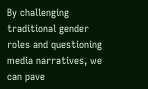By challenging traditional gender roles and questioning media narratives, we can pave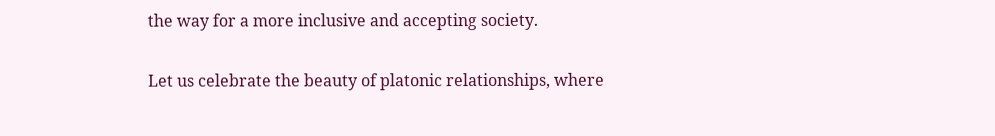the way for a more inclusive and accepting society.

Let us celebrate the beauty of platonic relationships, where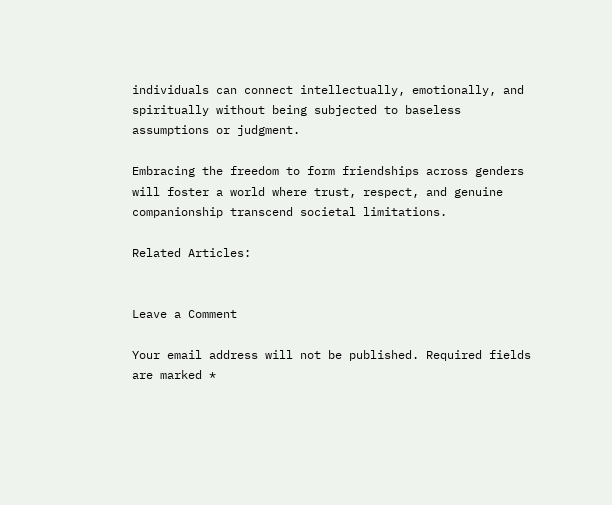individuals can connect intellectually, emotionally, and spiritually without being subjected to baseless assumptions or judgment.

Embracing the freedom to form friendships across genders will foster a world where trust, respect, and genuine companionship transcend societal limitations.

Related Articles:


Leave a Comment

Your email address will not be published. Required fields are marked *